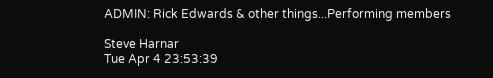ADMIN: Rick Edwards & other things...Performing members

Steve Harnar
Tue Apr 4 23:53:39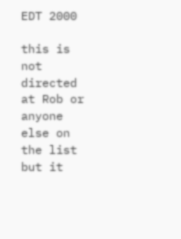EDT 2000

this is not directed at Rob or anyone else on the list but it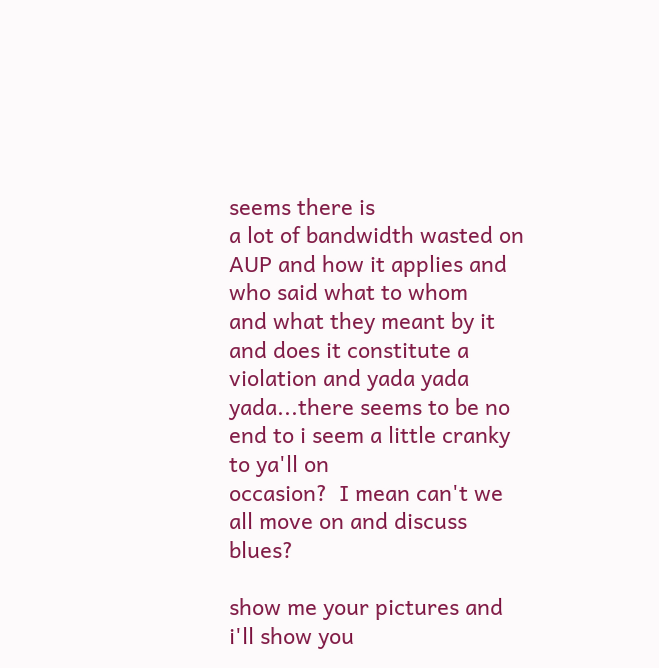seems there is
a lot of bandwidth wasted on AUP and how it applies and who said what to whom
and what they meant by it and does it constitute a violation and yada yada
yada...there seems to be no end to i seem a little cranky to ya'll on
occasion?  I mean can't we all move on and discuss blues?

show me your pictures and i'll show you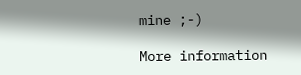mine ;-)

More information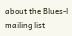about the Blues-l mailing list